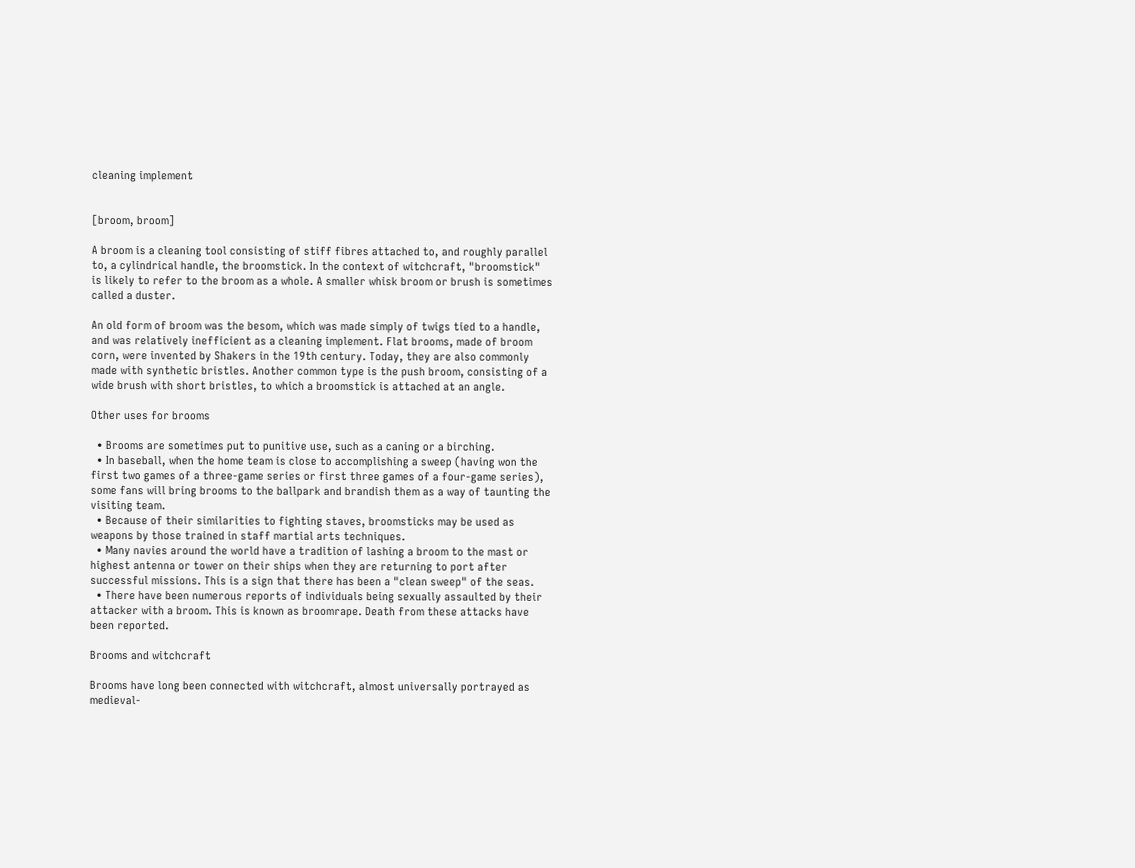cleaning implement


[broom, broom]

A broom is a cleaning tool consisting of stiff fibres attached to, and roughly parallel to, a cylindrical handle, the broomstick. In the context of witchcraft, "broomstick" is likely to refer to the broom as a whole. A smaller whisk broom or brush is sometimes called a duster.

An old form of broom was the besom, which was made simply of twigs tied to a handle, and was relatively inefficient as a cleaning implement. Flat brooms, made of broom corn, were invented by Shakers in the 19th century. Today, they are also commonly made with synthetic bristles. Another common type is the push broom, consisting of a wide brush with short bristles, to which a broomstick is attached at an angle.

Other uses for brooms

  • Brooms are sometimes put to punitive use, such as a caning or a birching.
  • In baseball, when the home team is close to accomplishing a sweep (having won the first two games of a three-game series or first three games of a four-game series), some fans will bring brooms to the ballpark and brandish them as a way of taunting the visiting team.
  • Because of their similarities to fighting staves, broomsticks may be used as weapons by those trained in staff martial arts techniques.
  • Many navies around the world have a tradition of lashing a broom to the mast or highest antenna or tower on their ships when they are returning to port after successful missions. This is a sign that there has been a "clean sweep" of the seas.
  • There have been numerous reports of individuals being sexually assaulted by their attacker with a broom. This is known as broomrape. Death from these attacks have been reported.

Brooms and witchcraft

Brooms have long been connected with witchcraft, almost universally portrayed as medieval-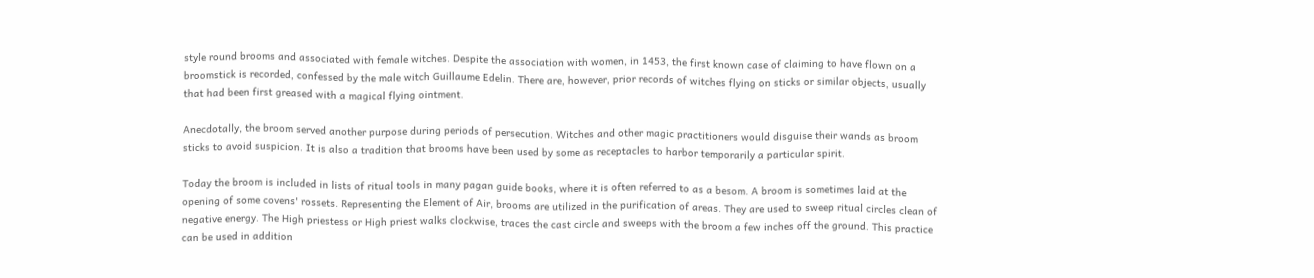style round brooms and associated with female witches. Despite the association with women, in 1453, the first known case of claiming to have flown on a broomstick is recorded, confessed by the male witch Guillaume Edelin. There are, however, prior records of witches flying on sticks or similar objects, usually that had been first greased with a magical flying ointment.

Anecdotally, the broom served another purpose during periods of persecution. Witches and other magic practitioners would disguise their wands as broom sticks to avoid suspicion. It is also a tradition that brooms have been used by some as receptacles to harbor temporarily a particular spirit.

Today the broom is included in lists of ritual tools in many pagan guide books, where it is often referred to as a besom. A broom is sometimes laid at the opening of some covens' rossets. Representing the Element of Air, brooms are utilized in the purification of areas. They are used to sweep ritual circles clean of negative energy. The High priestess or High priest walks clockwise, traces the cast circle and sweeps with the broom a few inches off the ground. This practice can be used in addition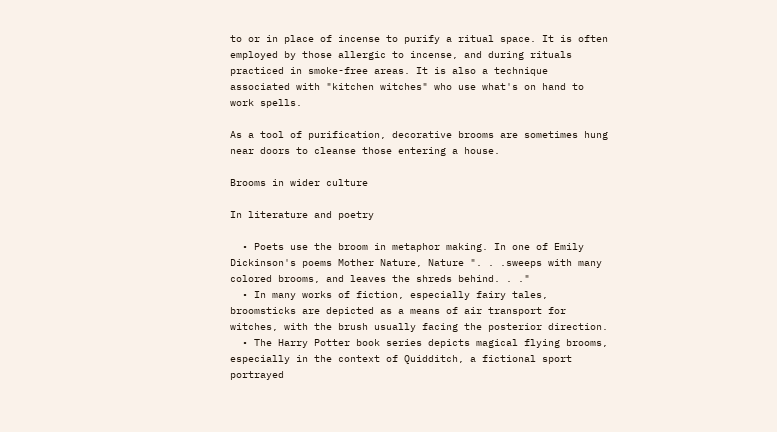to or in place of incense to purify a ritual space. It is often employed by those allergic to incense, and during rituals practiced in smoke-free areas. It is also a technique associated with "kitchen witches" who use what's on hand to work spells.

As a tool of purification, decorative brooms are sometimes hung near doors to cleanse those entering a house.

Brooms in wider culture

In literature and poetry

  • Poets use the broom in metaphor making. In one of Emily Dickinson's poems Mother Nature, Nature ". . .sweeps with many colored brooms, and leaves the shreds behind. . ."
  • In many works of fiction, especially fairy tales, broomsticks are depicted as a means of air transport for witches, with the brush usually facing the posterior direction.
  • The Harry Potter book series depicts magical flying brooms, especially in the context of Quidditch, a fictional sport portrayed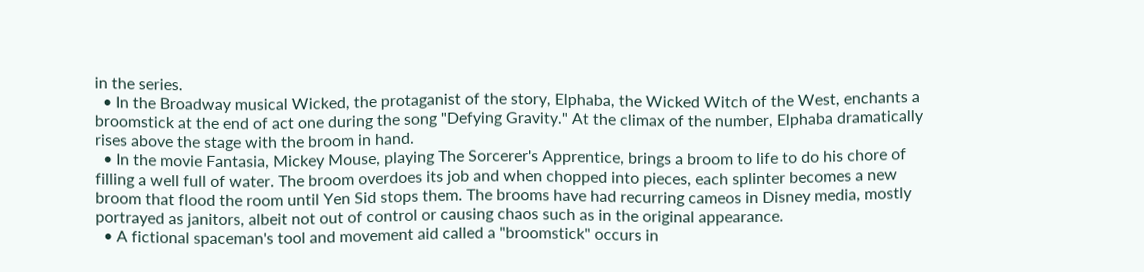in the series.
  • In the Broadway musical Wicked, the protaganist of the story, Elphaba, the Wicked Witch of the West, enchants a broomstick at the end of act one during the song "Defying Gravity." At the climax of the number, Elphaba dramatically rises above the stage with the broom in hand.
  • In the movie Fantasia, Mickey Mouse, playing The Sorcerer's Apprentice, brings a broom to life to do his chore of filling a well full of water. The broom overdoes its job and when chopped into pieces, each splinter becomes a new broom that flood the room until Yen Sid stops them. The brooms have had recurring cameos in Disney media, mostly portrayed as janitors, albeit not out of control or causing chaos such as in the original appearance.
  • A fictional spaceman's tool and movement aid called a "broomstick" occurs in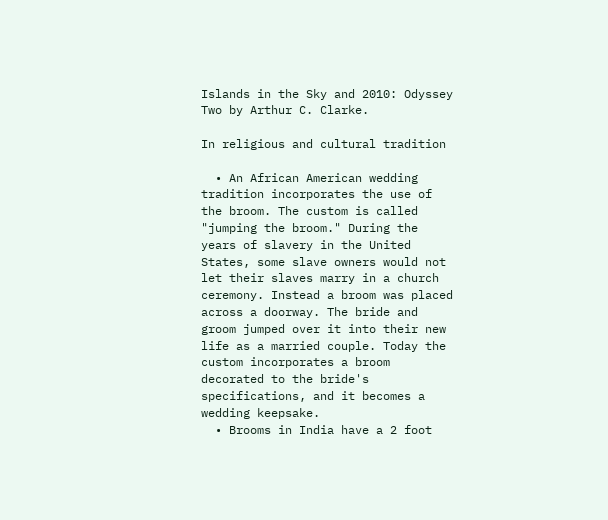Islands in the Sky and 2010: Odyssey Two by Arthur C. Clarke.

In religious and cultural tradition

  • An African American wedding tradition incorporates the use of the broom. The custom is called "jumping the broom." During the years of slavery in the United States, some slave owners would not let their slaves marry in a church ceremony. Instead a broom was placed across a doorway. The bride and groom jumped over it into their new life as a married couple. Today the custom incorporates a broom decorated to the bride's specifications, and it becomes a wedding keepsake.
  • Brooms in India have a 2 foot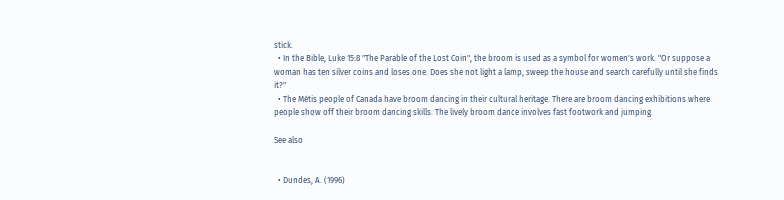stick.
  • In the Bible, Luke 15:8 "The Parable of the Lost Coin", the broom is used as a symbol for women's work. "Or suppose a woman has ten silver coins and loses one. Does she not light a lamp, sweep the house and search carefully until she finds it?"
  • The Métis people of Canada have broom dancing in their cultural heritage. There are broom dancing exhibitions where people show off their broom dancing skills. The lively broom dance involves fast footwork and jumping.

See also


  • Dundes, A. (1996)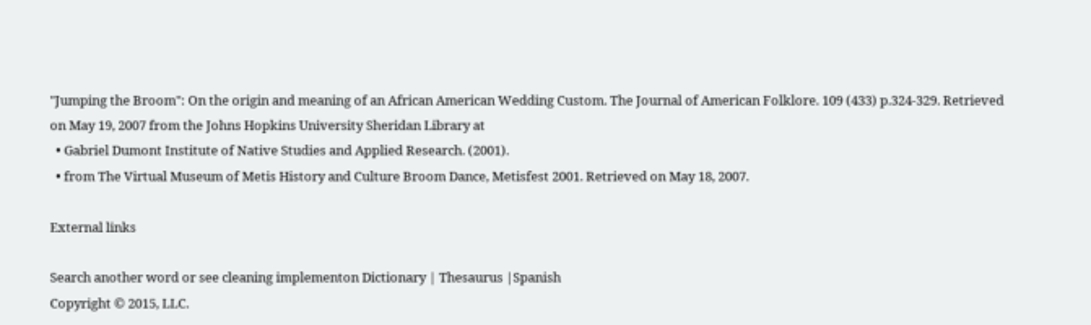"Jumping the Broom": On the origin and meaning of an African American Wedding Custom. The Journal of American Folklore. 109 (433) p.324-329. Retrieved on May 19, 2007 from the Johns Hopkins University Sheridan Library at
  • Gabriel Dumont Institute of Native Studies and Applied Research. (2001).
  • from The Virtual Museum of Metis History and Culture Broom Dance, Metisfest 2001. Retrieved on May 18, 2007.

External links

Search another word or see cleaning implementon Dictionary | Thesaurus |Spanish
Copyright © 2015, LLC.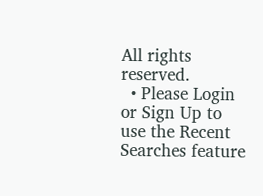All rights reserved.
  • Please Login or Sign Up to use the Recent Searches feature